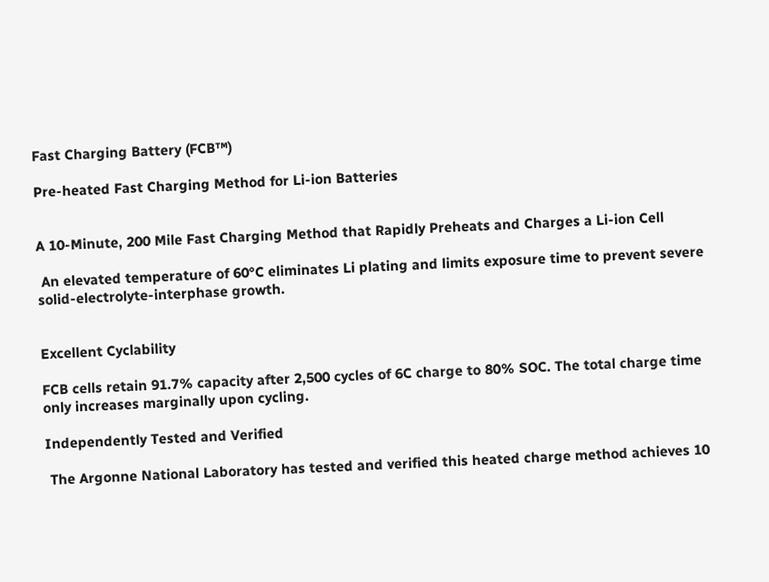Fast Charging Battery (FCB™)

Pre-heated Fast Charging Method for Li-ion Batteries


A 10-Minute, 200 Mile Fast Charging Method that Rapidly Preheats and Charges a Li-ion Cell

 An elevated temperature of 60°C eliminates Li plating and limits exposure time to prevent severe solid-electrolyte-interphase growth.


Excellent Cyclability

FCB cells retain 91.7% capacity after 2,500 cycles of 6C charge to 80% SOC. The total charge time only increases marginally upon cycling.

Independently Tested and Verified

 The Argonne National Laboratory has tested and verified this heated charge method achieves 10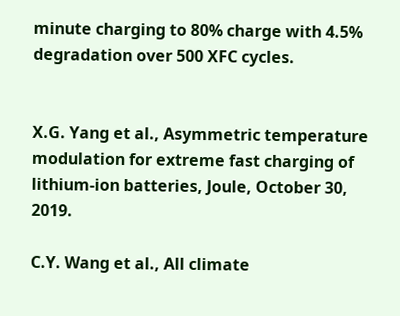minute charging to 80% charge with 4.5% degradation over 500 XFC cycles.


X.G. Yang et al., Asymmetric temperature modulation for extreme fast charging of lithium-ion batteries, Joule, October 30, 2019.

C.Y. Wang et al., All climate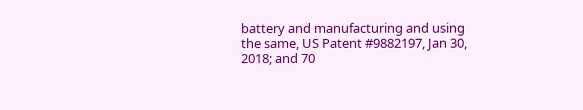battery and manufacturing and using the same, US Patent #9882197, Jan 30, 2018; and 70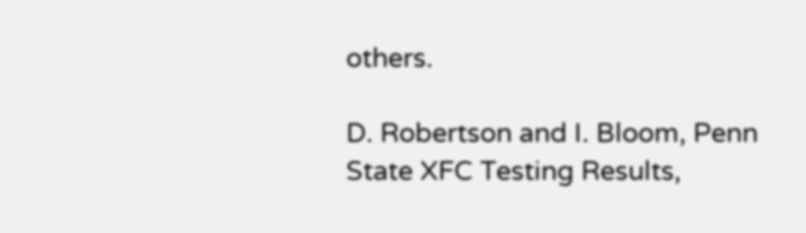others.

D. Robertson and I. Bloom, Penn State XFC Testing Results,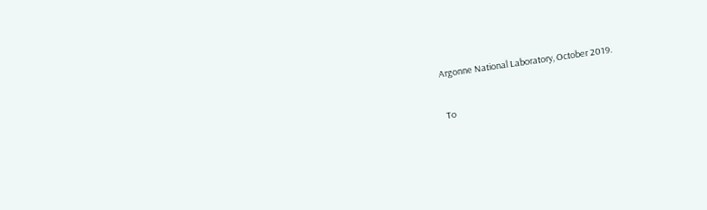Argonne National Laboratory, October 2019.

 To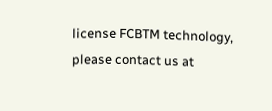license FCBTM technology, please contact us at